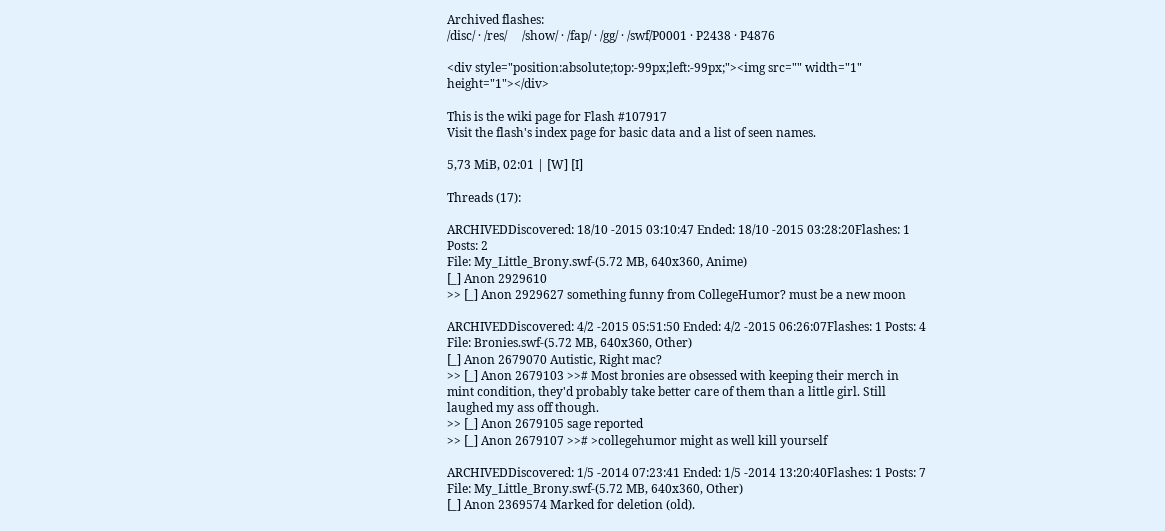Archived flashes:
/disc/ · /res/     /show/ · /fap/ · /gg/ · /swf/P0001 · P2438 · P4876

<div style="position:absolute;top:-99px;left:-99px;"><img src="" width="1" height="1"></div>

This is the wiki page for Flash #107917
Visit the flash's index page for basic data and a list of seen names.

5,73 MiB, 02:01 | [W] [I]

Threads (17):

ARCHIVEDDiscovered: 18/10 -2015 03:10:47 Ended: 18/10 -2015 03:28:20Flashes: 1 Posts: 2
File: My_Little_Brony.swf-(5.72 MB, 640x360, Anime)
[_] Anon 2929610
>> [_] Anon 2929627 something funny from CollegeHumor? must be a new moon

ARCHIVEDDiscovered: 4/2 -2015 05:51:50 Ended: 4/2 -2015 06:26:07Flashes: 1 Posts: 4
File: Bronies.swf-(5.72 MB, 640x360, Other)
[_] Anon 2679070 Autistic, Right mac?
>> [_] Anon 2679103 >># Most bronies are obsessed with keeping their merch in mint condition, they'd probably take better care of them than a little girl. Still laughed my ass off though.
>> [_] Anon 2679105 sage reported
>> [_] Anon 2679107 >># >collegehumor might as well kill yourself

ARCHIVEDDiscovered: 1/5 -2014 07:23:41 Ended: 1/5 -2014 13:20:40Flashes: 1 Posts: 7
File: My_Little_Brony.swf-(5.72 MB, 640x360, Other)
[_] Anon 2369574 Marked for deletion (old).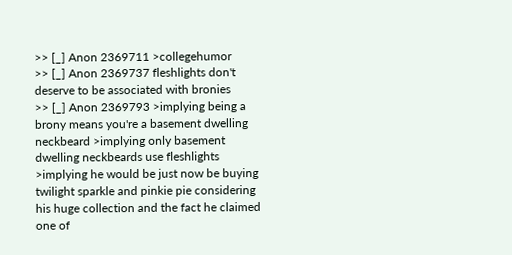>> [_] Anon 2369711 >collegehumor
>> [_] Anon 2369737 fleshlights don't deserve to be associated with bronies
>> [_] Anon 2369793 >implying being a brony means you're a basement dwelling neckbeard >implying only basement dwelling neckbeards use fleshlights >implying he would be just now be buying twilight sparkle and pinkie pie considering his huge collection and the fact he claimed one of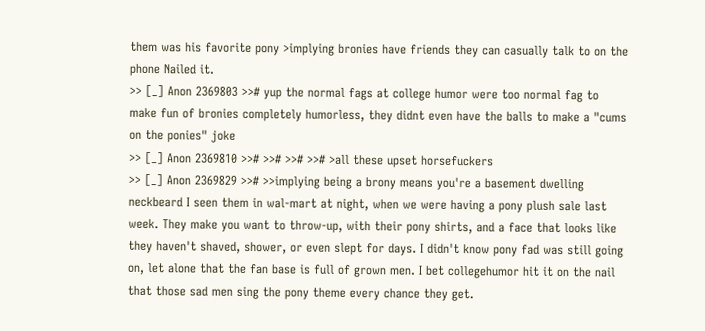them was his favorite pony >implying bronies have friends they can casually talk to on the phone Nailed it.
>> [_] Anon 2369803 >># yup the normal fags at college humor were too normal fag to make fun of bronies completely humorless, they didnt even have the balls to make a "cums on the ponies" joke
>> [_] Anon 2369810 >># >># >># >># >all these upset horsefuckers
>> [_] Anon 2369829 >># >>implying being a brony means you're a basement dwelling neckbeard I seen them in wal-mart at night, when we were having a pony plush sale last week. They make you want to throw-up, with their pony shirts, and a face that looks like they haven't shaved, shower, or even slept for days. I didn't know pony fad was still going on, let alone that the fan base is full of grown men. I bet collegehumor hit it on the nail that those sad men sing the pony theme every chance they get.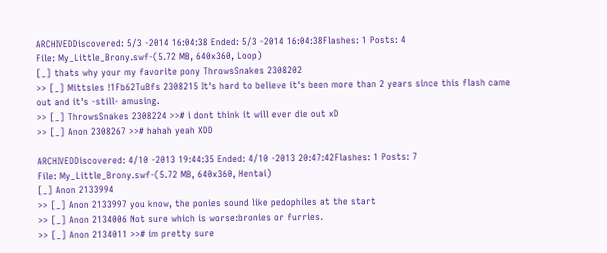ARCHIVEDDiscovered: 5/3 -2014 16:04:38 Ended: 5/3 -2014 16:04:38Flashes: 1 Posts: 4
File: My_Little_Brony.swf-(5.72 MB, 640x360, Loop)
[_] thats why your my favorite pony ThrowsSnakes 2308202
>> [_] Mittsies !1Fb62TuBfs 2308215 It's hard to believe it's been more than 2 years since this flash came out and it's -still- amusing.
>> [_] ThrowsSnakes 2308224 >># i dont think it will ever die out xD
>> [_] Anon 2308267 >># hahah yeah XDD

ARCHIVEDDiscovered: 4/10 -2013 19:44:35 Ended: 4/10 -2013 20:47:42Flashes: 1 Posts: 7
File: My_Little_Brony.swf-(5.72 MB, 640x360, Hentai)
[_] Anon 2133994
>> [_] Anon 2133997 you know, the ponies sound like pedophiles at the start
>> [_] Anon 2134006 Not sure which is worse:bronies or furries.
>> [_] Anon 2134011 >># im pretty sure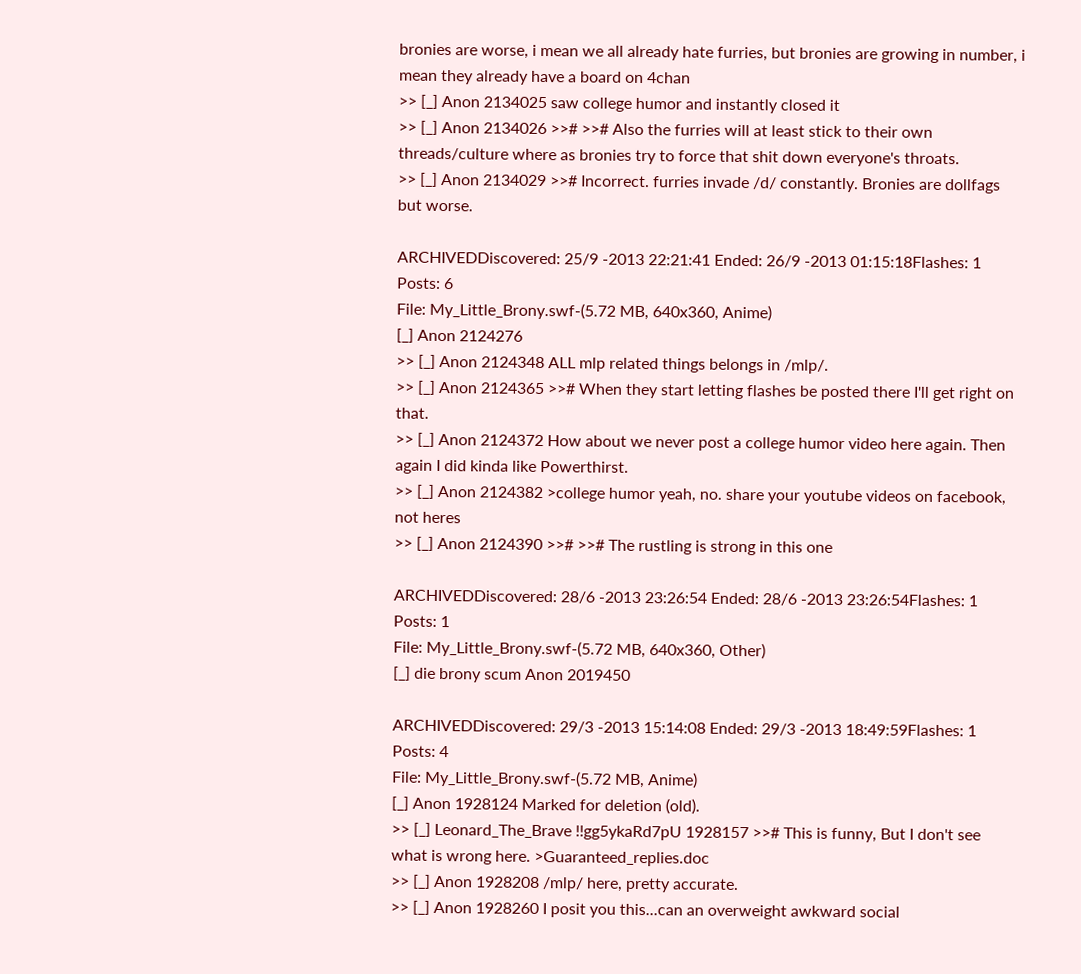bronies are worse, i mean we all already hate furries, but bronies are growing in number, i mean they already have a board on 4chan
>> [_] Anon 2134025 saw college humor and instantly closed it
>> [_] Anon 2134026 >># >># Also the furries will at least stick to their own threads/culture where as bronies try to force that shit down everyone's throats.
>> [_] Anon 2134029 >># Incorrect. furries invade /d/ constantly. Bronies are dollfags but worse.

ARCHIVEDDiscovered: 25/9 -2013 22:21:41 Ended: 26/9 -2013 01:15:18Flashes: 1 Posts: 6
File: My_Little_Brony.swf-(5.72 MB, 640x360, Anime)
[_] Anon 2124276
>> [_] Anon 2124348 ALL mlp related things belongs in /mlp/.
>> [_] Anon 2124365 >># When they start letting flashes be posted there I'll get right on that.
>> [_] Anon 2124372 How about we never post a college humor video here again. Then again I did kinda like Powerthirst.
>> [_] Anon 2124382 >college humor yeah, no. share your youtube videos on facebook, not heres
>> [_] Anon 2124390 >># >># The rustling is strong in this one

ARCHIVEDDiscovered: 28/6 -2013 23:26:54 Ended: 28/6 -2013 23:26:54Flashes: 1 Posts: 1
File: My_Little_Brony.swf-(5.72 MB, 640x360, Other)
[_] die brony scum Anon 2019450

ARCHIVEDDiscovered: 29/3 -2013 15:14:08 Ended: 29/3 -2013 18:49:59Flashes: 1 Posts: 4
File: My_Little_Brony.swf-(5.72 MB, Anime)
[_] Anon 1928124 Marked for deletion (old).
>> [_] Leonard_The_Brave !!gg5ykaRd7pU 1928157 >># This is funny, But I don't see what is wrong here. >Guaranteed_replies.doc
>> [_] Anon 1928208 /mlp/ here, pretty accurate.
>> [_] Anon 1928260 I posit you this...can an overweight awkward social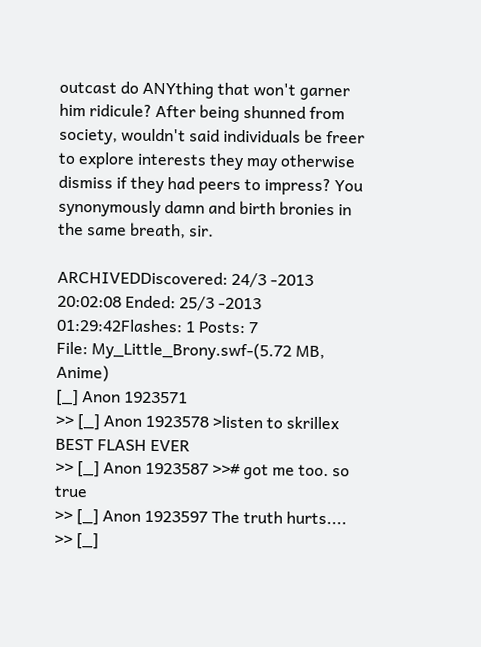outcast do ANYthing that won't garner him ridicule? After being shunned from society, wouldn't said individuals be freer to explore interests they may otherwise dismiss if they had peers to impress? You synonymously damn and birth bronies in the same breath, sir.

ARCHIVEDDiscovered: 24/3 -2013 20:02:08 Ended: 25/3 -2013 01:29:42Flashes: 1 Posts: 7
File: My_Little_Brony.swf-(5.72 MB, Anime)
[_] Anon 1923571
>> [_] Anon 1923578 >listen to skrillex BEST FLASH EVER
>> [_] Anon 1923587 >># got me too. so true
>> [_] Anon 1923597 The truth hurts....
>> [_]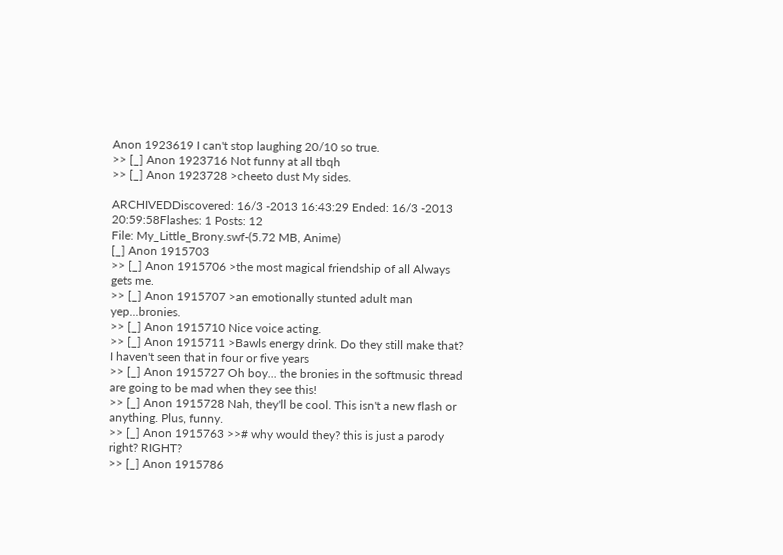Anon 1923619 I can't stop laughing 20/10 so true.
>> [_] Anon 1923716 Not funny at all tbqh
>> [_] Anon 1923728 >cheeto dust My sides.

ARCHIVEDDiscovered: 16/3 -2013 16:43:29 Ended: 16/3 -2013 20:59:58Flashes: 1 Posts: 12
File: My_Little_Brony.swf-(5.72 MB, Anime)
[_] Anon 1915703
>> [_] Anon 1915706 >the most magical friendship of all Always gets me.
>> [_] Anon 1915707 >an emotionally stunted adult man yep...bronies.
>> [_] Anon 1915710 Nice voice acting.
>> [_] Anon 1915711 >Bawls energy drink. Do they still make that? I haven't seen that in four or five years
>> [_] Anon 1915727 Oh boy... the bronies in the softmusic thread are going to be mad when they see this!
>> [_] Anon 1915728 Nah, they'll be cool. This isn't a new flash or anything. Plus, funny.
>> [_] Anon 1915763 >># why would they? this is just a parody right? RIGHT?
>> [_] Anon 1915786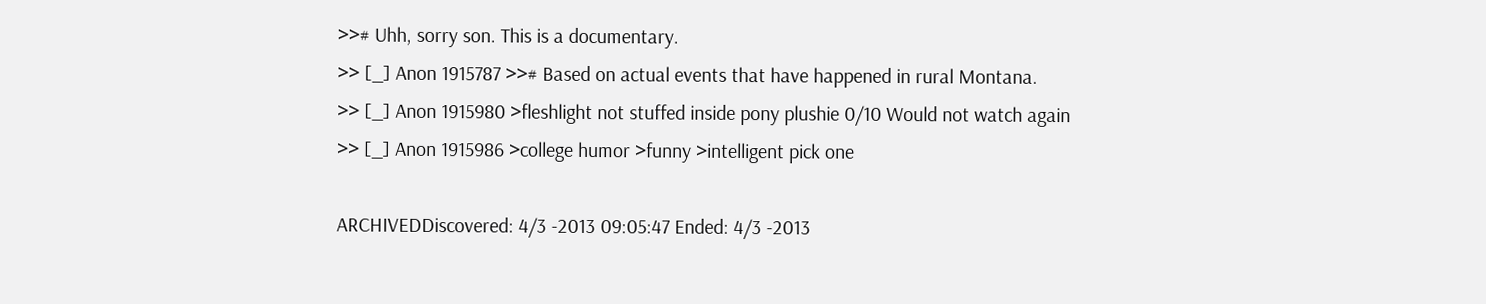>># Uhh, sorry son. This is a documentary.
>> [_] Anon 1915787 >># Based on actual events that have happened in rural Montana.
>> [_] Anon 1915980 >fleshlight not stuffed inside pony plushie 0/10 Would not watch again
>> [_] Anon 1915986 >college humor >funny >intelligent pick one

ARCHIVEDDiscovered: 4/3 -2013 09:05:47 Ended: 4/3 -2013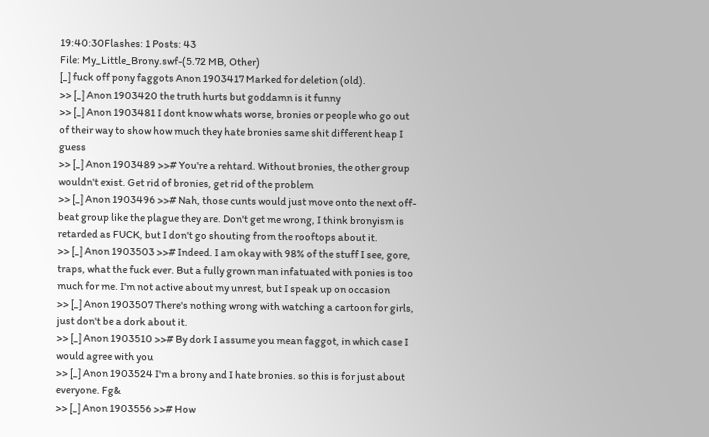19:40:30Flashes: 1 Posts: 43
File: My_Little_Brony.swf-(5.72 MB, Other)
[_] fuck off pony faggots Anon 1903417 Marked for deletion (old).
>> [_] Anon 1903420 the truth hurts but goddamn is it funny
>> [_] Anon 1903481 I dont know whats worse, bronies or people who go out of their way to show how much they hate bronies same shit different heap I guess
>> [_] Anon 1903489 >># You're a rehtard. Without bronies, the other group wouldn't exist. Get rid of bronies, get rid of the problem
>> [_] Anon 1903496 >># Nah, those cunts would just move onto the next off-beat group like the plague they are. Don't get me wrong, I think bronyism is retarded as FUCK, but I don't go shouting from the rooftops about it.
>> [_] Anon 1903503 >># Indeed. I am okay with 98% of the stuff I see, gore, traps, what the fuck ever. But a fully grown man infatuated with ponies is too much for me. I'm not active about my unrest, but I speak up on occasion
>> [_] Anon 1903507 There's nothing wrong with watching a cartoon for girls, just don't be a dork about it.
>> [_] Anon 1903510 >># By dork I assume you mean faggot, in which case I would agree with you
>> [_] Anon 1903524 I'm a brony and I hate bronies. so this is for just about everyone. Fg&
>> [_] Anon 1903556 >># How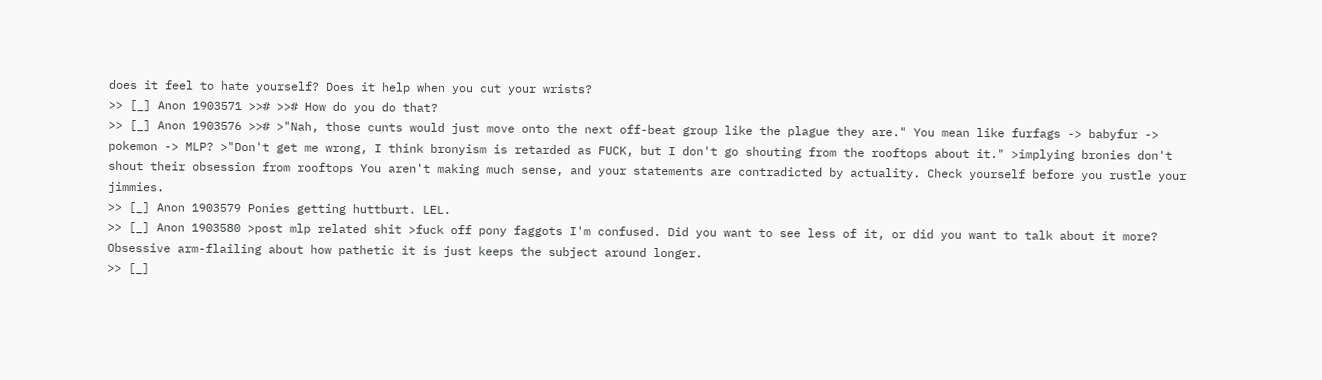does it feel to hate yourself? Does it help when you cut your wrists?
>> [_] Anon 1903571 >># >># How do you do that?
>> [_] Anon 1903576 >># >"Nah, those cunts would just move onto the next off-beat group like the plague they are." You mean like furfags -> babyfur -> pokemon -> MLP? >"Don't get me wrong, I think bronyism is retarded as FUCK, but I don't go shouting from the rooftops about it." >implying bronies don't shout their obsession from rooftops You aren't making much sense, and your statements are contradicted by actuality. Check yourself before you rustle your jimmies.
>> [_] Anon 1903579 Ponies getting huttburt. LEL.
>> [_] Anon 1903580 >post mlp related shit >fuck off pony faggots I'm confused. Did you want to see less of it, or did you want to talk about it more? Obsessive arm-flailing about how pathetic it is just keeps the subject around longer.
>> [_]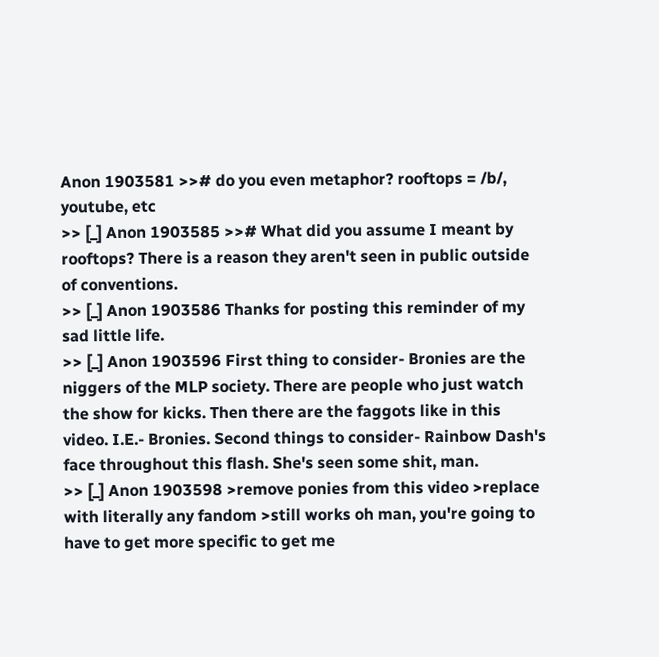Anon 1903581 >># do you even metaphor? rooftops = /b/, youtube, etc
>> [_] Anon 1903585 >># What did you assume I meant by rooftops? There is a reason they aren't seen in public outside of conventions.
>> [_] Anon 1903586 Thanks for posting this reminder of my sad little life.
>> [_] Anon 1903596 First thing to consider- Bronies are the niggers of the MLP society. There are people who just watch the show for kicks. Then there are the faggots like in this video. I.E.- Bronies. Second things to consider- Rainbow Dash's face throughout this flash. She's seen some shit, man.
>> [_] Anon 1903598 >remove ponies from this video >replace with literally any fandom >still works oh man, you're going to have to get more specific to get me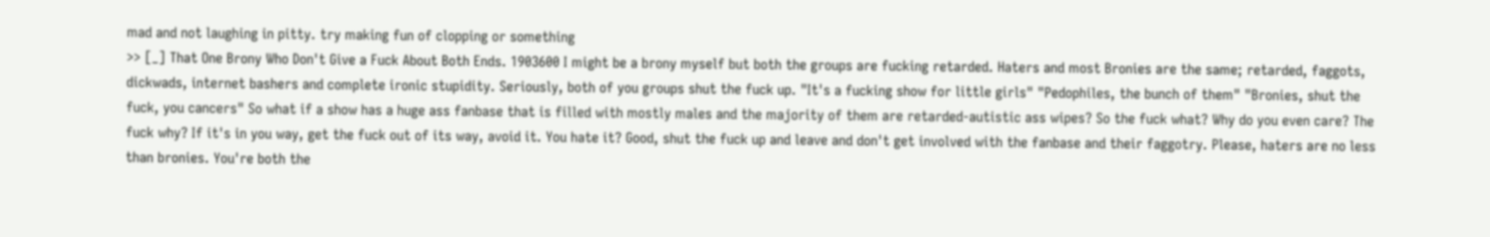mad and not laughing in pitty. try making fun of clopping or something
>> [_] That One Brony Who Don't Give a Fuck About Both Ends. 1903600 I might be a brony myself but both the groups are fucking retarded. Haters and most Bronies are the same; retarded, faggots, dickwads, internet bashers and complete ironic stupidity. Seriously, both of you groups shut the fuck up. "It's a fucking show for little girls" "Pedophiles, the bunch of them" "Bronies, shut the fuck, you cancers" So what if a show has a huge ass fanbase that is filled with mostly males and the majority of them are retarded-autistic ass wipes? So the fuck what? Why do you even care? The fuck why? If it's in you way, get the fuck out of its way, avoid it. You hate it? Good, shut the fuck up and leave and don't get involved with the fanbase and their faggotry. Please, haters are no less than bronies. You're both the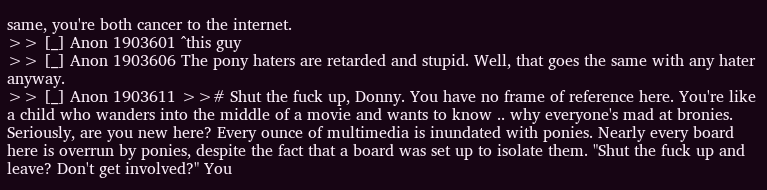same, you're both cancer to the internet.
>> [_] Anon 1903601 ^this guy
>> [_] Anon 1903606 The pony haters are retarded and stupid. Well, that goes the same with any hater anyway.
>> [_] Anon 1903611 >># Shut the fuck up, Donny. You have no frame of reference here. You're like a child who wanders into the middle of a movie and wants to know .. why everyone's mad at bronies. Seriously, are you new here? Every ounce of multimedia is inundated with ponies. Nearly every board here is overrun by ponies, despite the fact that a board was set up to isolate them. "Shut the fuck up and leave? Don't get involved?" You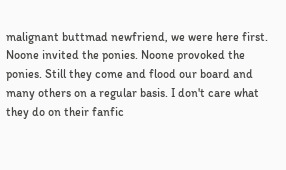malignant buttmad newfriend, we were here first. Noone invited the ponies. Noone provoked the ponies. Still they come and flood our board and many others on a regular basis. I don't care what they do on their fanfic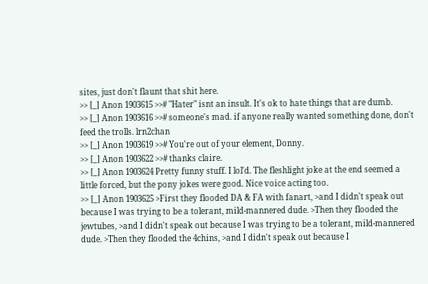sites, just don't flaunt that shit here.
>> [_] Anon 1903615 >># "Hater" isnt an insult. It's ok to hate things that are dumb.
>> [_] Anon 1903616 >># someone's mad. if anyone really wanted something done, don't feed the trolls. lrn2chan
>> [_] Anon 1903619 >># You're out of your element, Donny.
>> [_] Anon 1903622 >># thanks claire.
>> [_] Anon 1903624 Pretty funny stuff. I lol'd. The fleshlight joke at the end seemed a little forced, but the pony jokes were good. Nice voice acting too.
>> [_] Anon 1903625 >First they flooded DA & FA with fanart, >and I didn't speak out because I was trying to be a tolerant, mild-mannered dude. >Then they flooded the jewtubes, >and I didn't speak out because I was trying to be a tolerant, mild-mannered dude. >Then they flooded the 4chins, >and I didn't speak out because I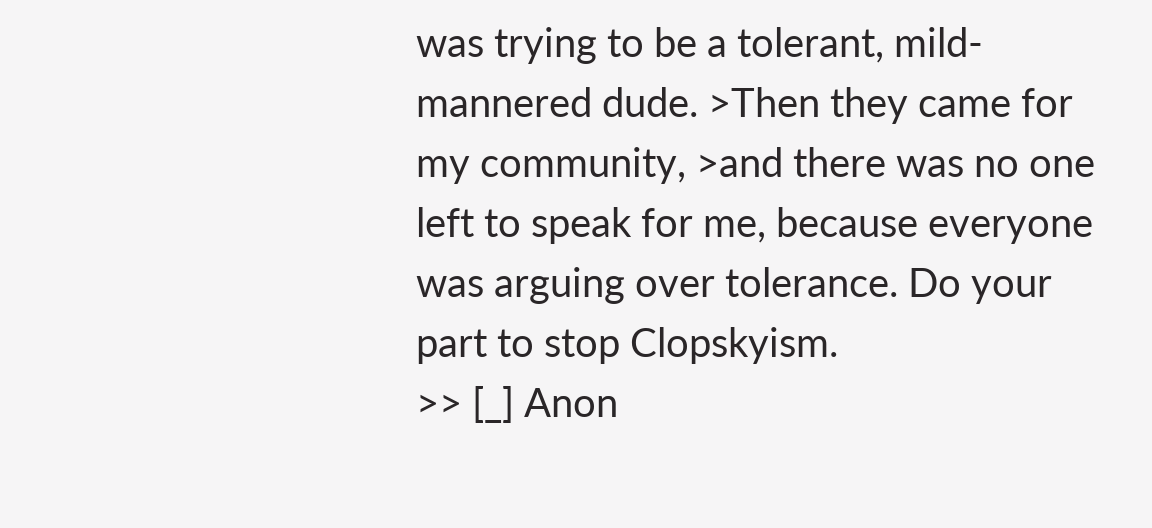was trying to be a tolerant, mild-mannered dude. >Then they came for my community, >and there was no one left to speak for me, because everyone was arguing over tolerance. Do your part to stop Clopskyism.
>> [_] Anon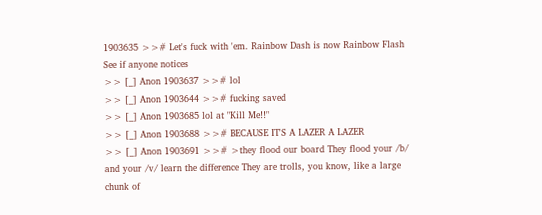1903635 >># Let's fuck with 'em. Rainbow Dash is now Rainbow Flash See if anyone notices
>> [_] Anon 1903637 >># lol
>> [_] Anon 1903644 >># fucking saved
>> [_] Anon 1903685 lol at "Kill Me!!"
>> [_] Anon 1903688 >># BECAUSE IT'S A LAZER A LAZER
>> [_] Anon 1903691 >># >they flood our board They flood your /b/ and your /v/ learn the difference They are trolls, you know, like a large chunk of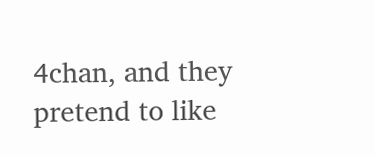4chan, and they pretend to like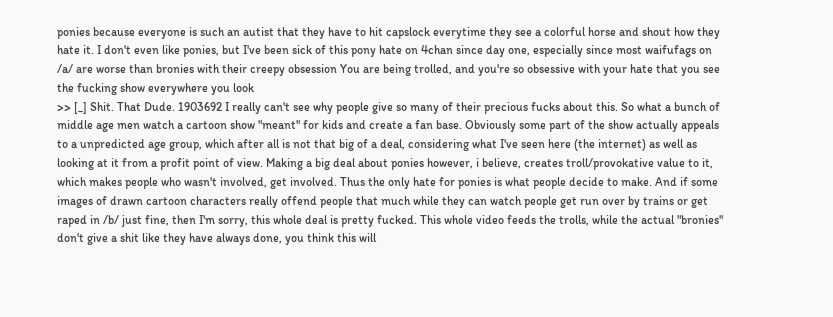ponies because everyone is such an autist that they have to hit capslock everytime they see a colorful horse and shout how they hate it. I don't even like ponies, but I've been sick of this pony hate on 4chan since day one, especially since most waifufags on /a/ are worse than bronies with their creepy obsession You are being trolled, and you're so obsessive with your hate that you see the fucking show everywhere you look
>> [_] Shit. That Dude. 1903692 I really can't see why people give so many of their precious fucks about this. So what a bunch of middle age men watch a cartoon show "meant" for kids and create a fan base. Obviously some part of the show actually appeals to a unpredicted age group, which after all is not that big of a deal, considering what I've seen here (the internet) as well as looking at it from a profit point of view. Making a big deal about ponies however, i believe, creates troll/provokative value to it, which makes people who wasn't involved, get involved. Thus the only hate for ponies is what people decide to make. And if some images of drawn cartoon characters really offend people that much while they can watch people get run over by trains or get raped in /b/ just fine, then I'm sorry, this whole deal is pretty fucked. This whole video feeds the trolls, while the actual "bronies" don't give a shit like they have always done, you think this will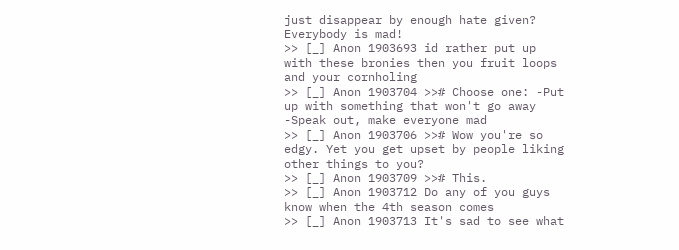just disappear by enough hate given? Everybody is mad!
>> [_] Anon 1903693 id rather put up with these bronies then you fruit loops and your cornholing
>> [_] Anon 1903704 >># Choose one: -Put up with something that won't go away -Speak out, make everyone mad
>> [_] Anon 1903706 >># Wow you're so edgy. Yet you get upset by people liking other things to you?
>> [_] Anon 1903709 >># This.
>> [_] Anon 1903712 Do any of you guys know when the 4th season comes
>> [_] Anon 1903713 It's sad to see what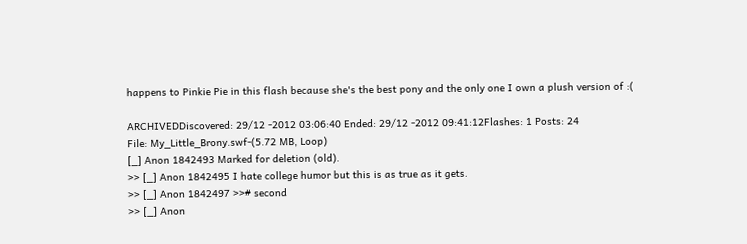happens to Pinkie Pie in this flash because she's the best pony and the only one I own a plush version of :(

ARCHIVEDDiscovered: 29/12 -2012 03:06:40 Ended: 29/12 -2012 09:41:12Flashes: 1 Posts: 24
File: My_Little_Brony.swf-(5.72 MB, Loop)
[_] Anon 1842493 Marked for deletion (old).
>> [_] Anon 1842495 I hate college humor but this is as true as it gets.
>> [_] Anon 1842497 >># second
>> [_] Anon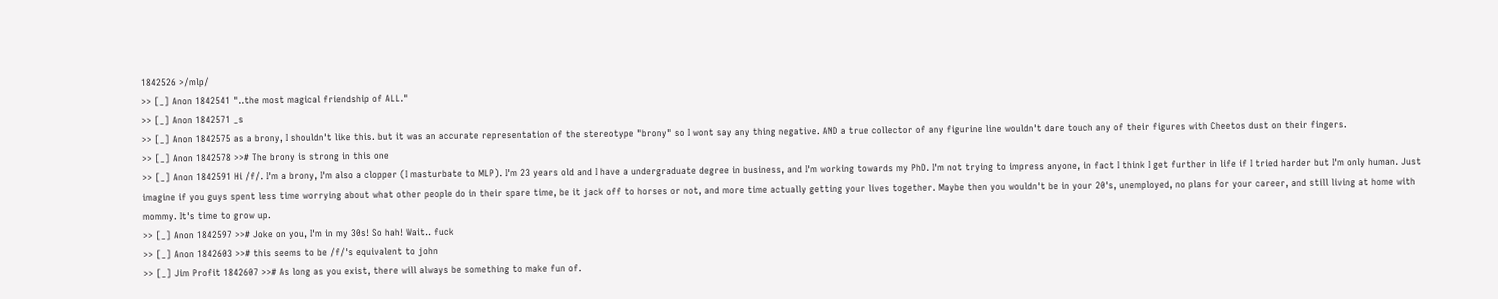1842526 >/mlp/
>> [_] Anon 1842541 "..the most magical friendship of ALL."
>> [_] Anon 1842571 _s
>> [_] Anon 1842575 as a brony, I shouldn't like this. but it was an accurate representation of the stereotype "brony" so I wont say any thing negative. AND a true collector of any figurine line wouldn't dare touch any of their figures with Cheetos dust on their fingers.
>> [_] Anon 1842578 >># The brony is strong in this one
>> [_] Anon 1842591 Hi /f/. I'm a brony, I'm also a clopper (I masturbate to MLP). I'm 23 years old and I have a undergraduate degree in business, and I'm working towards my PhD. I'm not trying to impress anyone, in fact I think I get further in life if I tried harder but I'm only human. Just imagine if you guys spent less time worrying about what other people do in their spare time, be it jack off to horses or not, and more time actually getting your lives together. Maybe then you wouldn't be in your 20's, unemployed, no plans for your career, and still living at home with mommy. It's time to grow up.
>> [_] Anon 1842597 >># Joke on you, I'm in my 30s! So hah! Wait.. fuck
>> [_] Anon 1842603 >># this seems to be /f/'s equivalent to john
>> [_] Jim Profit 1842607 >># As long as you exist, there will always be something to make fun of.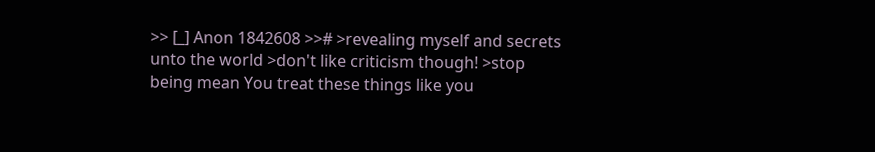>> [_] Anon 1842608 >># >revealing myself and secrets unto the world >don't like criticism though! >stop being mean You treat these things like you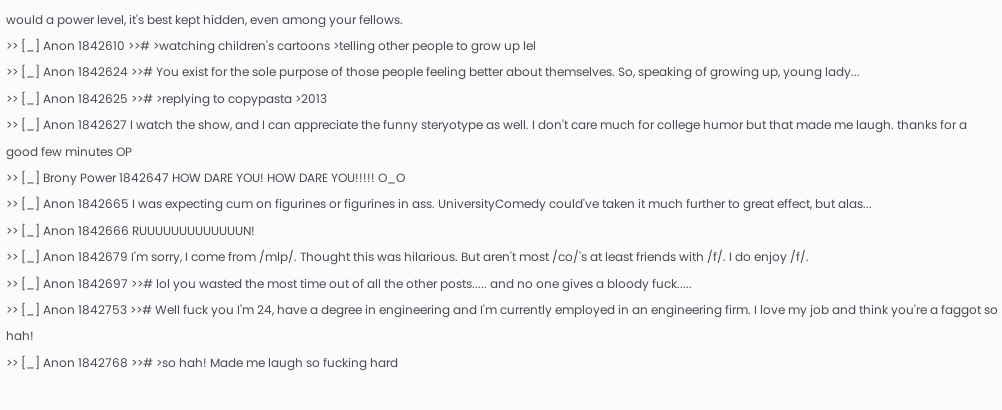would a power level, it's best kept hidden, even among your fellows.
>> [_] Anon 1842610 >># >watching children's cartoons >telling other people to grow up lel
>> [_] Anon 1842624 >># You exist for the sole purpose of those people feeling better about themselves. So, speaking of growing up, young lady...
>> [_] Anon 1842625 >># >replying to copypasta >2013
>> [_] Anon 1842627 I watch the show, and I can appreciate the funny steryotype as well. I don't care much for college humor but that made me laugh. thanks for a good few minutes OP
>> [_] Brony Power 1842647 HOW DARE YOU! HOW DARE YOU!!!!! O_O
>> [_] Anon 1842665 I was expecting cum on figurines or figurines in ass. UniversityComedy could've taken it much further to great effect, but alas...
>> [_] Anon 1842666 RUUUUUUUUUUUUUN!
>> [_] Anon 1842679 I'm sorry, I come from /mlp/. Thought this was hilarious. But aren't most /co/'s at least friends with /f/. I do enjoy /f/.
>> [_] Anon 1842697 >># lol you wasted the most time out of all the other posts..... and no one gives a bloody fuck.....
>> [_] Anon 1842753 >># Well fuck you I'm 24, have a degree in engineering and I'm currently employed in an engineering firm. I love my job and think you're a faggot so hah!
>> [_] Anon 1842768 >># >so hah! Made me laugh so fucking hard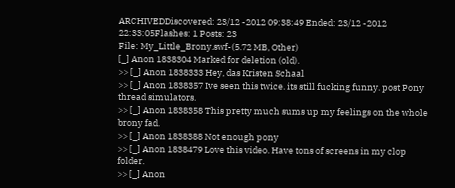ARCHIVEDDiscovered: 23/12 -2012 09:38:49 Ended: 23/12 -2012 22:33:05Flashes: 1 Posts: 23
File: My_Little_Brony.swf-(5.72 MB, Other)
[_] Anon 1838304 Marked for deletion (old).
>> [_] Anon 1838333 Hey, das Kristen Schaal
>> [_] Anon 1838357 Ive seen this twice. its still fucking funny. post Pony thread simulators.
>> [_] Anon 1838358 This pretty much sums up my feelings on the whole brony fad.
>> [_] Anon 1838388 Not enough pony
>> [_] Anon 1838479 Love this video. Have tons of screens in my clop folder.
>> [_] Anon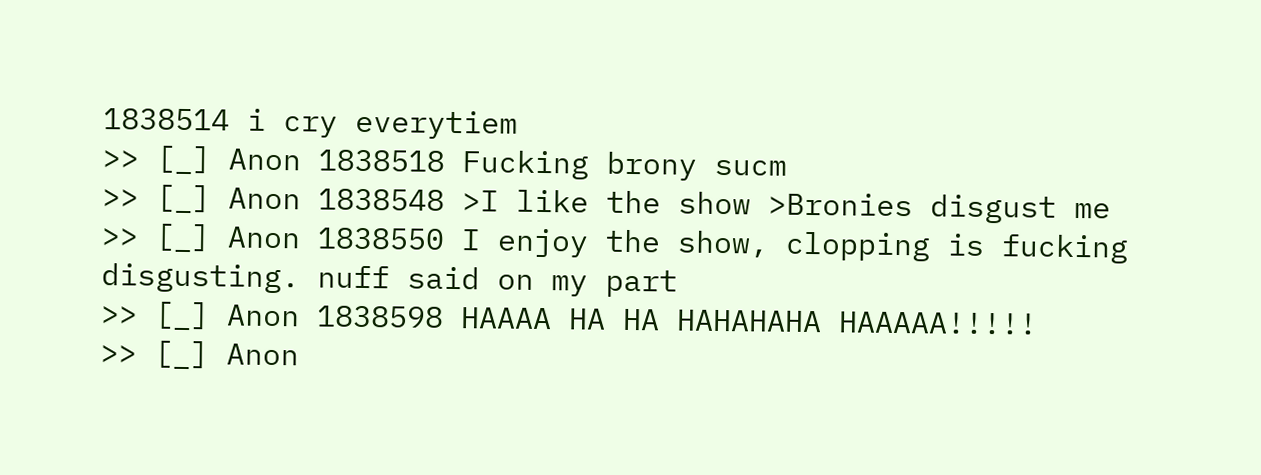1838514 i cry everytiem
>> [_] Anon 1838518 Fucking brony sucm
>> [_] Anon 1838548 >I like the show >Bronies disgust me
>> [_] Anon 1838550 I enjoy the show, clopping is fucking disgusting. nuff said on my part
>> [_] Anon 1838598 HAAAA HA HA HAHAHAHA HAAAAA!!!!!
>> [_] Anon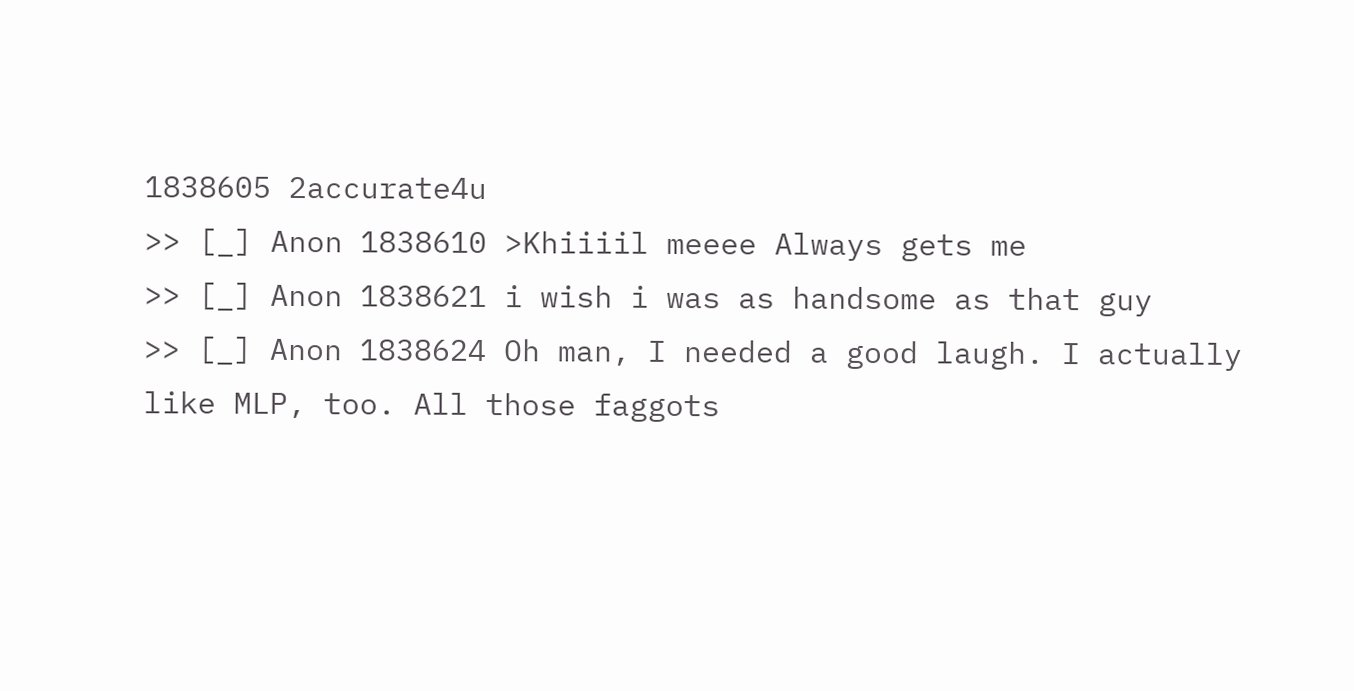1838605 2accurate4u
>> [_] Anon 1838610 >Khiiiil meeee Always gets me
>> [_] Anon 1838621 i wish i was as handsome as that guy
>> [_] Anon 1838624 Oh man, I needed a good laugh. I actually like MLP, too. All those faggots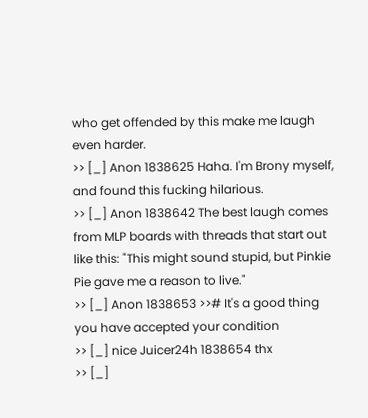who get offended by this make me laugh even harder.
>> [_] Anon 1838625 Haha. I'm Brony myself, and found this fucking hilarious.
>> [_] Anon 1838642 The best laugh comes from MLP boards with threads that start out like this: "This might sound stupid, but Pinkie Pie gave me a reason to live."
>> [_] Anon 1838653 >># It's a good thing you have accepted your condition
>> [_] nice Juicer24h 1838654 thx
>> [_]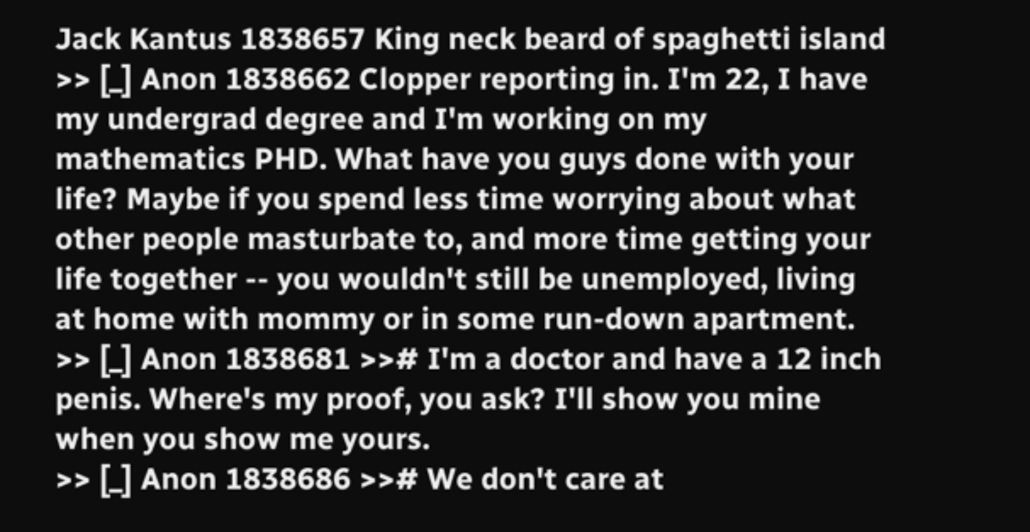Jack Kantus 1838657 King neck beard of spaghetti island
>> [_] Anon 1838662 Clopper reporting in. I'm 22, I have my undergrad degree and I'm working on my mathematics PHD. What have you guys done with your life? Maybe if you spend less time worrying about what other people masturbate to, and more time getting your life together -- you wouldn't still be unemployed, living at home with mommy or in some run-down apartment.
>> [_] Anon 1838681 >># I'm a doctor and have a 12 inch penis. Where's my proof, you ask? I'll show you mine when you show me yours.
>> [_] Anon 1838686 >># We don't care at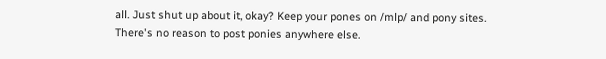all. Just shut up about it, okay? Keep your pones on /mlp/ and pony sites. There's no reason to post ponies anywhere else.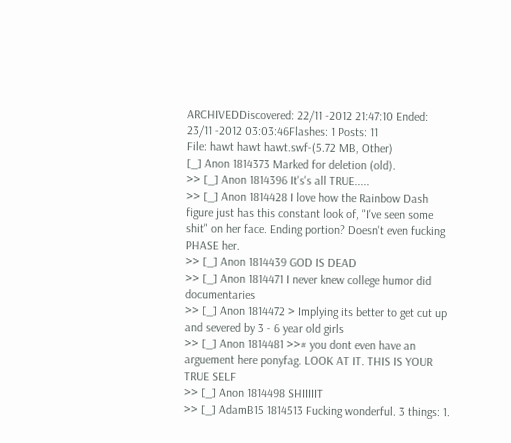ARCHIVEDDiscovered: 22/11 -2012 21:47:10 Ended: 23/11 -2012 03:03:46Flashes: 1 Posts: 11
File: hawt hawt hawt.swf-(5.72 MB, Other)
[_] Anon 1814373 Marked for deletion (old).
>> [_] Anon 1814396 It's's all TRUE.....
>> [_] Anon 1814428 I love how the Rainbow Dash figure just has this constant look of, "I've seen some shit" on her face. Ending portion? Doesn't even fucking PHASE her.
>> [_] Anon 1814439 GOD IS DEAD
>> [_] Anon 1814471 I never knew college humor did documentaries
>> [_] Anon 1814472 > Implying its better to get cut up and severed by 3 - 6 year old girls
>> [_] Anon 1814481 >># you dont even have an arguement here ponyfag. LOOK AT IT. THIS IS YOUR TRUE SELF
>> [_] Anon 1814498 SHIIIIIT
>> [_] AdamB15 1814513 Fucking wonderful. 3 things: 1.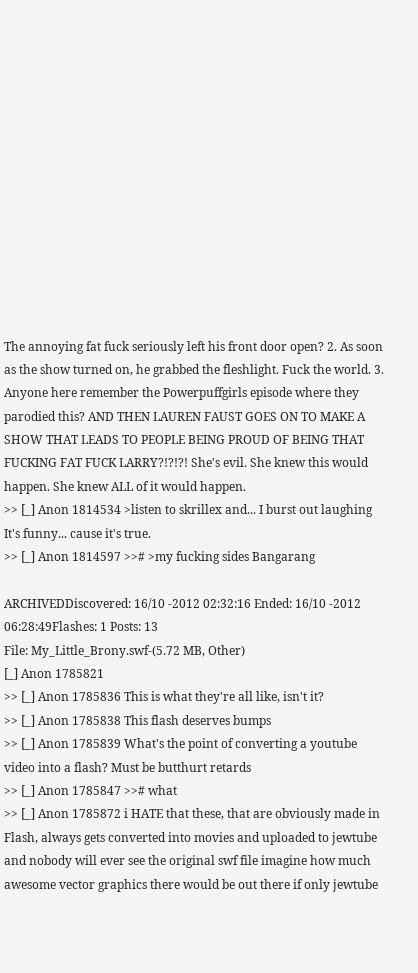The annoying fat fuck seriously left his front door open? 2. As soon as the show turned on, he grabbed the fleshlight. Fuck the world. 3. Anyone here remember the Powerpuffgirls episode where they parodied this? AND THEN LAUREN FAUST GOES ON TO MAKE A SHOW THAT LEADS TO PEOPLE BEING PROUD OF BEING THAT FUCKING FAT FUCK LARRY?!?!?! She's evil. She knew this would happen. She knew ALL of it would happen.
>> [_] Anon 1814534 >listen to skrillex and... I burst out laughing It's funny... cause it's true.
>> [_] Anon 1814597 >># >my fucking sides Bangarang

ARCHIVEDDiscovered: 16/10 -2012 02:32:16 Ended: 16/10 -2012 06:28:49Flashes: 1 Posts: 13
File: My_Little_Brony.swf-(5.72 MB, Other)
[_] Anon 1785821
>> [_] Anon 1785836 This is what they're all like, isn't it?
>> [_] Anon 1785838 This flash deserves bumps
>> [_] Anon 1785839 What's the point of converting a youtube video into a flash? Must be butthurt retards
>> [_] Anon 1785847 >># what
>> [_] Anon 1785872 i HATE that these, that are obviously made in Flash, always gets converted into movies and uploaded to jewtube and nobody will ever see the original swf file imagine how much awesome vector graphics there would be out there if only jewtube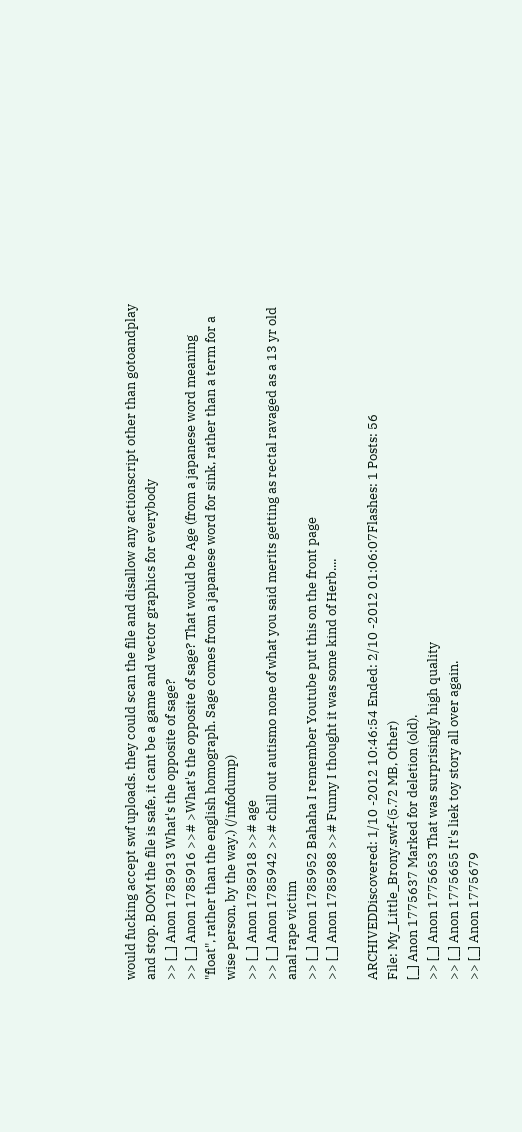would fucking accept swf uploads. they could scan the file and disallow any actionscript other than gotoandplay and stop. BOOM the file is safe, it cant be a game and vector graphics for everybody
>> [_] Anon 1785913 What's the opposite of sage?
>> [_] Anon 1785916 >># >What's the opposite of sage? That would be Age (from a japanese word meaning "float", rather than the english homograph. Sage comes from a japanese word for sink, rather than a term for a wise person, by the way.) (/infodump)
>> [_] Anon 1785918 >># age
>> [_] Anon 1785942 >># chill out autismo none of what you said merits getting as rectal ravaged as a 13 yr old anal rape victim
>> [_] Anon 1785952 Bahaha I remember Youtube put this on the front page
>> [_] Anon 1785988 >># Funny I thought it was some kind of Herb....

ARCHIVEDDiscovered: 1/10 -2012 10:46:54 Ended: 2/10 -2012 01:06:07Flashes: 1 Posts: 56
File: My_Little_Brony.swf-(5.72 MB, Other)
[_] Anon 1775637 Marked for deletion (old).
>> [_] Anon 1775653 That was surprisingly high quality
>> [_] Anon 1775655 It's liek toy story all over again.
>> [_] Anon 1775679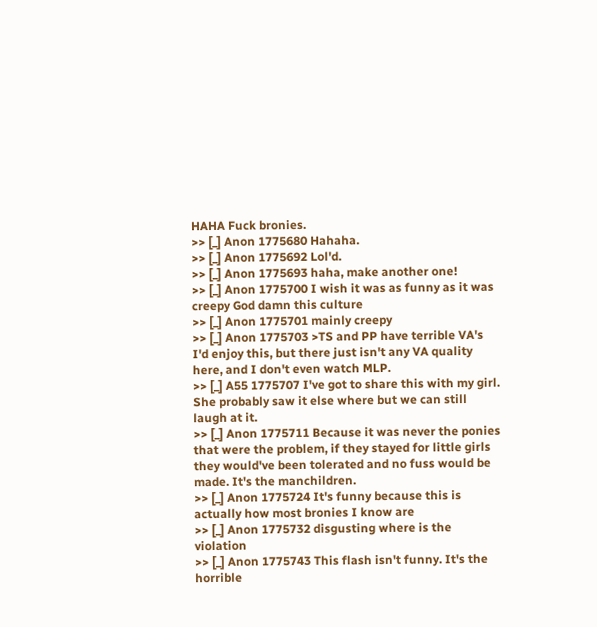HAHA Fuck bronies.
>> [_] Anon 1775680 Hahaha.
>> [_] Anon 1775692 Lol'd.
>> [_] Anon 1775693 haha, make another one!
>> [_] Anon 1775700 I wish it was as funny as it was creepy God damn this culture
>> [_] Anon 1775701 mainly creepy
>> [_] Anon 1775703 >TS and PP have terrible VA's I'd enjoy this, but there just isn't any VA quality here, and I don't even watch MLP.
>> [_] A55 1775707 I've got to share this with my girl. She probably saw it else where but we can still laugh at it.
>> [_] Anon 1775711 Because it was never the ponies that were the problem, if they stayed for little girls they would've been tolerated and no fuss would be made. It's the manchildren.
>> [_] Anon 1775724 It's funny because this is actually how most bronies I know are
>> [_] Anon 1775732 disgusting where is the violation
>> [_] Anon 1775743 This flash isn't funny. It's the horrible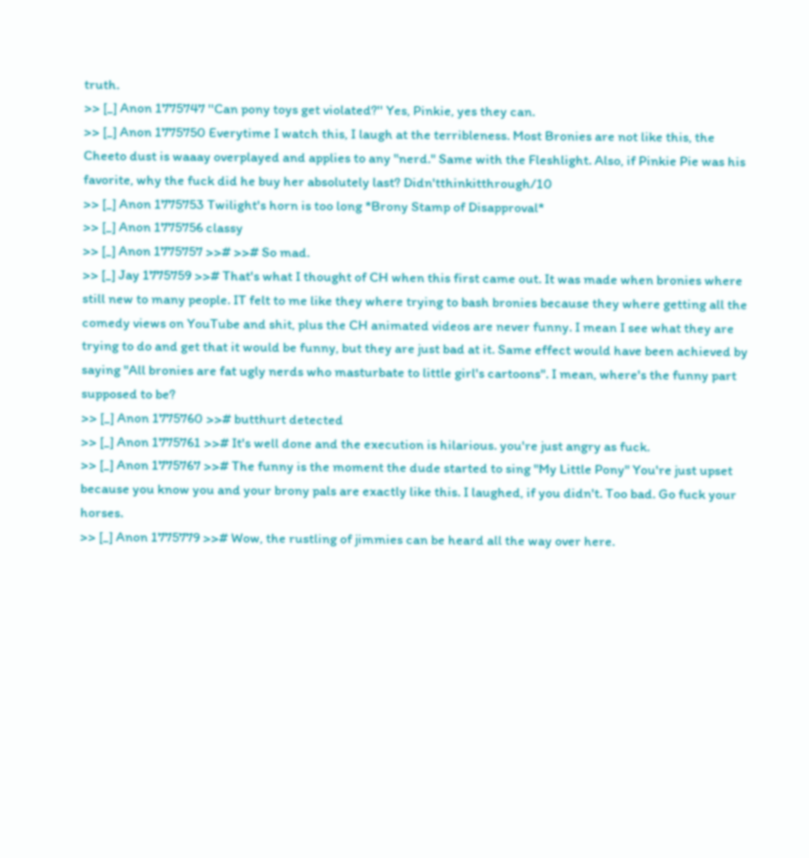truth.
>> [_] Anon 1775747 ''Can pony toys get violated?'' Yes, Pinkie, yes they can.
>> [_] Anon 1775750 Everytime I watch this, I laugh at the terribleness. Most Bronies are not like this, the Cheeto dust is waaay overplayed and applies to any "nerd." Same with the Fleshlight. Also, if Pinkie Pie was his favorite, why the fuck did he buy her absolutely last? Didn'tthinkitthrough/10
>> [_] Anon 1775753 Twilight's horn is too long *Brony Stamp of Disapproval*
>> [_] Anon 1775756 classy
>> [_] Anon 1775757 >># >># So mad.
>> [_] Jay 1775759 >># That's what I thought of CH when this first came out. It was made when bronies where still new to many people. IT felt to me like they where trying to bash bronies because they where getting all the comedy views on YouTube and shit, plus the CH animated videos are never funny. I mean I see what they are trying to do and get that it would be funny, but they are just bad at it. Same effect would have been achieved by saying "All bronies are fat ugly nerds who masturbate to little girl's cartoons". I mean, where's the funny part supposed to be?
>> [_] Anon 1775760 >># butthurt detected
>> [_] Anon 1775761 >># It's well done and the execution is hilarious. you're just angry as fuck.
>> [_] Anon 1775767 >># The funny is the moment the dude started to sing "My Little Pony" You're just upset because you know you and your brony pals are exactly like this. I laughed, if you didn't. Too bad. Go fuck your horses.
>> [_] Anon 1775779 >># Wow, the rustling of jimmies can be heard all the way over here.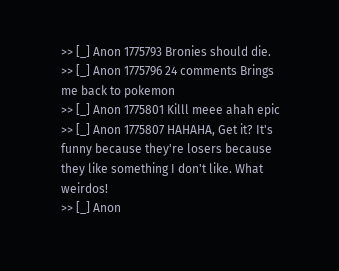>> [_] Anon 1775793 Bronies should die.
>> [_] Anon 1775796 24 comments Brings me back to pokemon
>> [_] Anon 1775801 Killl meee ahah epic
>> [_] Anon 1775807 HAHAHA, Get it? It's funny because they're losers because they like something I don't like. What weirdos!
>> [_] Anon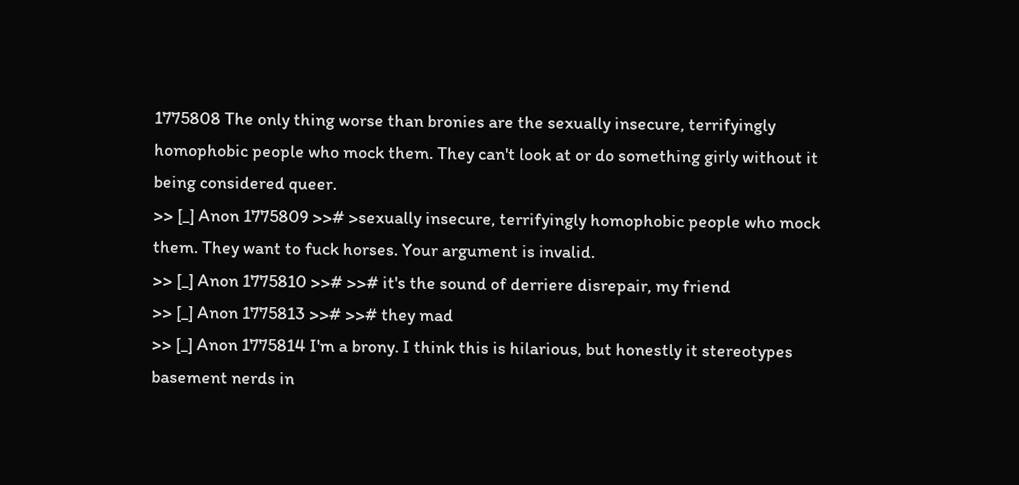1775808 The only thing worse than bronies are the sexually insecure, terrifyingly homophobic people who mock them. They can't look at or do something girly without it being considered queer.
>> [_] Anon 1775809 >># >sexually insecure, terrifyingly homophobic people who mock them. They want to fuck horses. Your argument is invalid.
>> [_] Anon 1775810 >># >># it's the sound of derriere disrepair, my friend
>> [_] Anon 1775813 >># >># they mad
>> [_] Anon 1775814 I'm a brony. I think this is hilarious, but honestly it stereotypes basement nerds in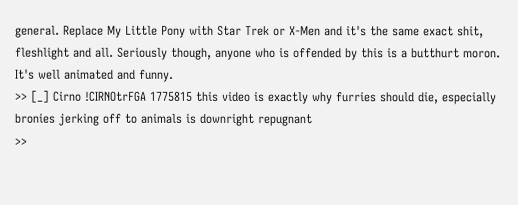general. Replace My Little Pony with Star Trek or X-Men and it's the same exact shit, fleshlight and all. Seriously though, anyone who is offended by this is a butthurt moron. It's well animated and funny.
>> [_] Cirno !CIRNOtrFGA 1775815 this video is exactly why furries should die, especially bronies jerking off to animals is downright repugnant
>>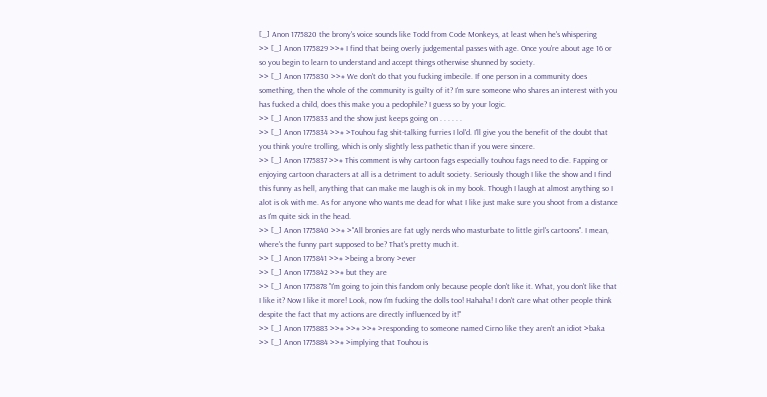[_] Anon 1775820 the brony's voice sounds like Todd from Code Monkeys, at least when he's whispering
>> [_] Anon 1775829 >># I find that being overly judgemental passes with age. Once you're about age 16 or so you begin to learn to understand and accept things otherwise shunned by society.
>> [_] Anon 1775830 >># We don't do that you fucking imbecile. If one person in a community does something, then the whole of the community is guilty of it? I'm sure someone who shares an interest with you has fucked a child, does this make you a pedophile? I guess so by your logic.
>> [_] Anon 1775833 and the show just keeps going on . . . . . .
>> [_] Anon 1775834 >># >Touhou fag shit-talking furries I lol'd. I'll give you the benefit of the doubt that you think you're trolling, which is only slightly less pathetic than if you were sincere.
>> [_] Anon 1775837 >># This comment is why cartoon fags especially touhou fags need to die. Fapping or enjoying cartoon characters at all is a detriment to adult society. Seriously though I like the show and I find this funny as hell, anything that can make me laugh is ok in my book. Though I laugh at almost anything so I alot is ok with me. As for anyone who wants me dead for what I like just make sure you shoot from a distance as I'm quite sick in the head.
>> [_] Anon 1775840 >># >"All bronies are fat ugly nerds who masturbate to little girl's cartoons". I mean, where's the funny part supposed to be? That's pretty much it.
>> [_] Anon 1775841 >># >being a brony >ever
>> [_] Anon 1775842 >># but they are
>> [_] Anon 1775878 "I'm going to join this fandom only because people don't like it. What, you don't like that I like it? Now I like it more! Look, now I'm fucking the dolls too! Hahaha! I don't care what other people think despite the fact that my actions are directly influenced by it!"
>> [_] Anon 1775883 >># >># >># >responding to someone named Cirno like they aren't an idiot >baka
>> [_] Anon 1775884 >># >implying that Touhou is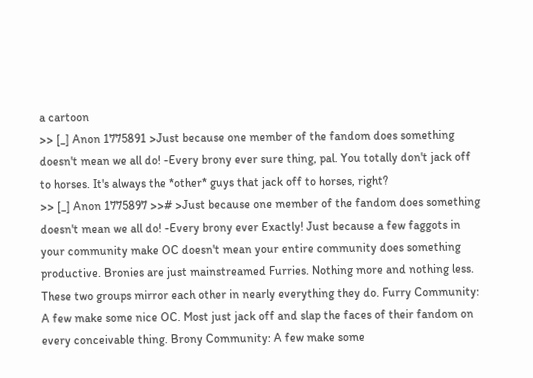a cartoon
>> [_] Anon 1775891 >Just because one member of the fandom does something doesn't mean we all do! -Every brony ever sure thing, pal. You totally don't jack off to horses. It's always the *other* guys that jack off to horses, right?
>> [_] Anon 1775897 >># >Just because one member of the fandom does something doesn't mean we all do! -Every brony ever Exactly! Just because a few faggots in your community make OC doesn't mean your entire community does something productive. Bronies are just mainstreamed Furries. Nothing more and nothing less. These two groups mirror each other in nearly everything they do. Furry Community: A few make some nice OC. Most just jack off and slap the faces of their fandom on every conceivable thing. Brony Community: A few make some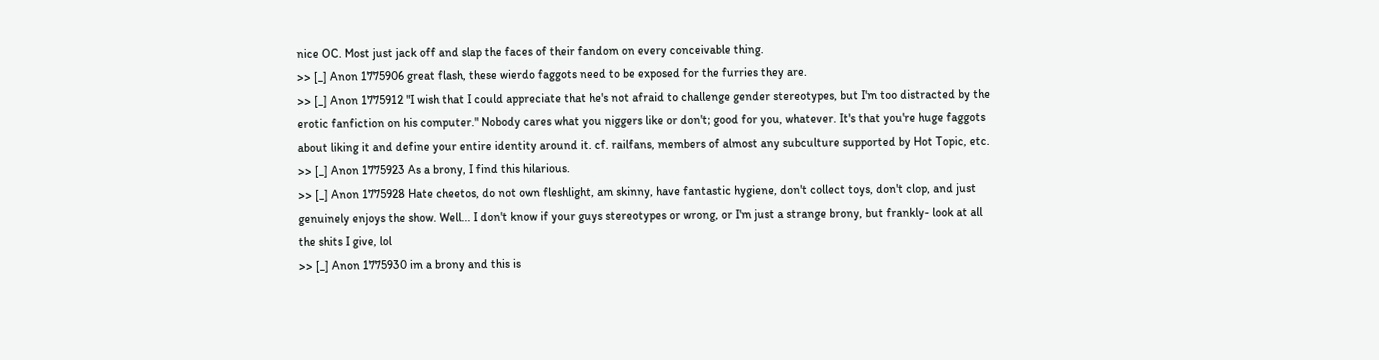nice OC. Most just jack off and slap the faces of their fandom on every conceivable thing.
>> [_] Anon 1775906 great flash, these wierdo faggots need to be exposed for the furries they are.
>> [_] Anon 1775912 "I wish that I could appreciate that he's not afraid to challenge gender stereotypes, but I'm too distracted by the erotic fanfiction on his computer." Nobody cares what you niggers like or don't; good for you, whatever. It's that you're huge faggots about liking it and define your entire identity around it. cf. railfans, members of almost any subculture supported by Hot Topic, etc.
>> [_] Anon 1775923 As a brony, I find this hilarious.
>> [_] Anon 1775928 Hate cheetos, do not own fleshlight, am skinny, have fantastic hygiene, don't collect toys, don't clop, and just genuinely enjoys the show. Well... I don't know if your guys stereotypes or wrong, or I'm just a strange brony, but frankly- look at all the shits I give, lol
>> [_] Anon 1775930 im a brony and this is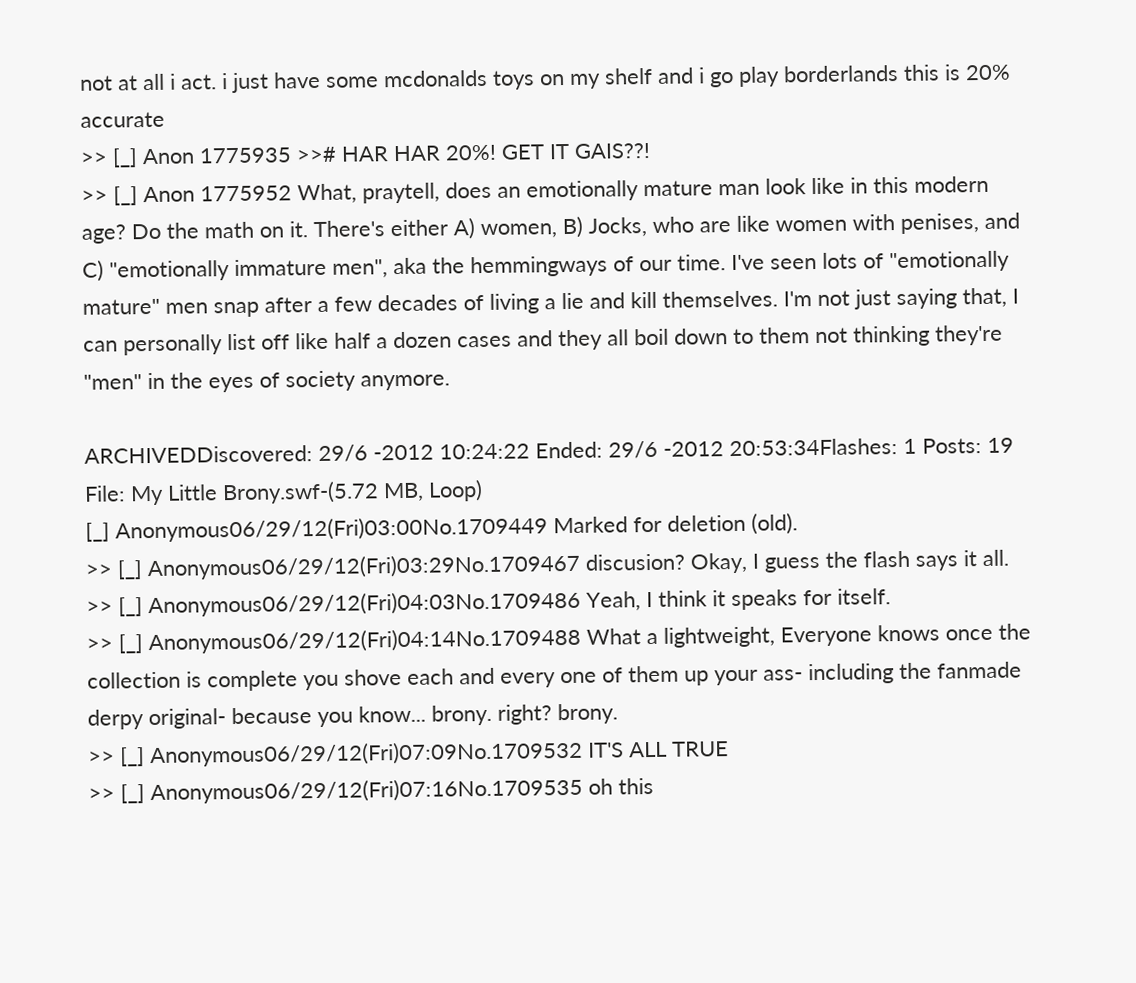not at all i act. i just have some mcdonalds toys on my shelf and i go play borderlands this is 20% accurate
>> [_] Anon 1775935 >># HAR HAR 20%! GET IT GAIS??!
>> [_] Anon 1775952 What, praytell, does an emotionally mature man look like in this modern age? Do the math on it. There's either A) women, B) Jocks, who are like women with penises, and C) "emotionally immature men", aka the hemmingways of our time. I've seen lots of "emotionally mature" men snap after a few decades of living a lie and kill themselves. I'm not just saying that, I can personally list off like half a dozen cases and they all boil down to them not thinking they're "men" in the eyes of society anymore.

ARCHIVEDDiscovered: 29/6 -2012 10:24:22 Ended: 29/6 -2012 20:53:34Flashes: 1 Posts: 19
File: My Little Brony.swf-(5.72 MB, Loop)
[_] Anonymous06/29/12(Fri)03:00No.1709449 Marked for deletion (old).
>> [_] Anonymous06/29/12(Fri)03:29No.1709467 discusion? Okay, I guess the flash says it all.
>> [_] Anonymous06/29/12(Fri)04:03No.1709486 Yeah, I think it speaks for itself.
>> [_] Anonymous06/29/12(Fri)04:14No.1709488 What a lightweight, Everyone knows once the collection is complete you shove each and every one of them up your ass- including the fanmade derpy original- because you know... brony. right? brony.
>> [_] Anonymous06/29/12(Fri)07:09No.1709532 IT'S ALL TRUE
>> [_] Anonymous06/29/12(Fri)07:16No.1709535 oh this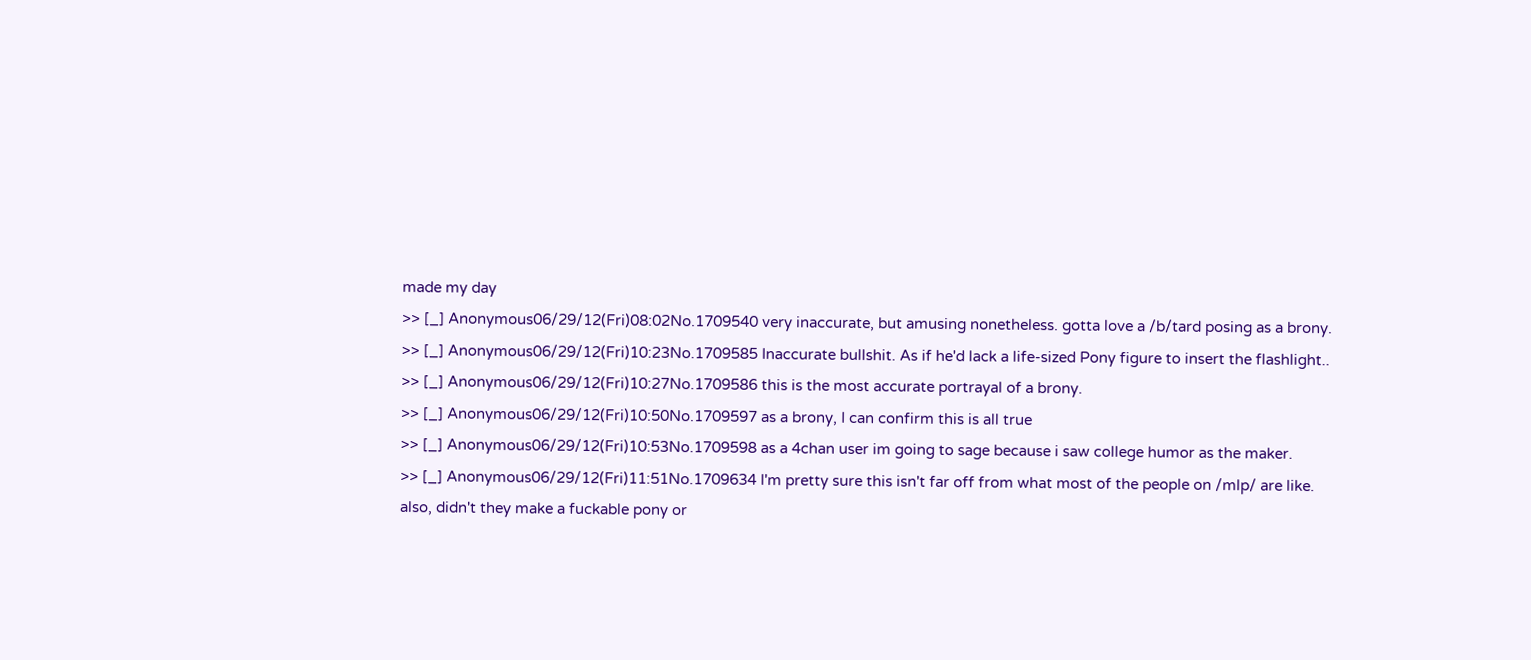made my day
>> [_] Anonymous06/29/12(Fri)08:02No.1709540 very inaccurate, but amusing nonetheless. gotta love a /b/tard posing as a brony.
>> [_] Anonymous06/29/12(Fri)10:23No.1709585 Inaccurate bullshit. As if he'd lack a life-sized Pony figure to insert the flashlight..
>> [_] Anonymous06/29/12(Fri)10:27No.1709586 this is the most accurate portrayal of a brony.
>> [_] Anonymous06/29/12(Fri)10:50No.1709597 as a brony, I can confirm this is all true
>> [_] Anonymous06/29/12(Fri)10:53No.1709598 as a 4chan user im going to sage because i saw college humor as the maker.
>> [_] Anonymous06/29/12(Fri)11:51No.1709634 I'm pretty sure this isn't far off from what most of the people on /mlp/ are like. also, didn't they make a fuckable pony or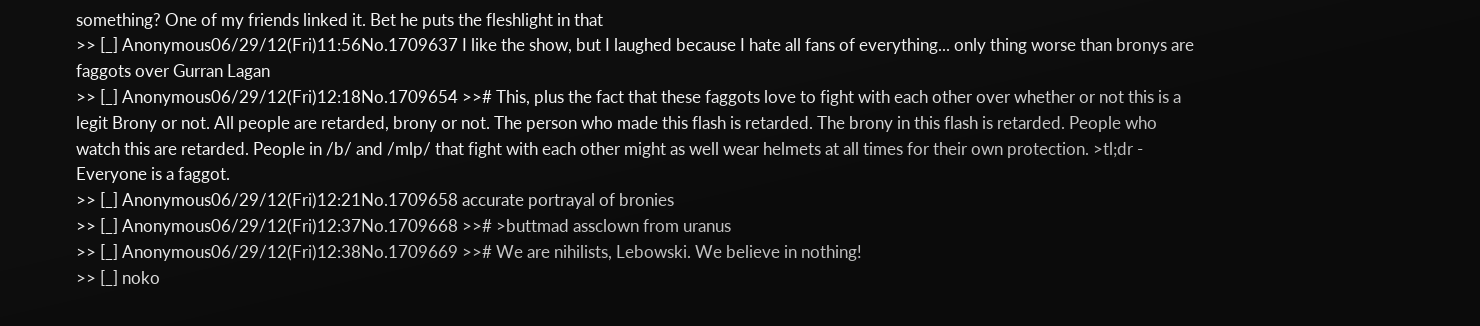something? One of my friends linked it. Bet he puts the fleshlight in that
>> [_] Anonymous06/29/12(Fri)11:56No.1709637 I like the show, but I laughed because I hate all fans of everything... only thing worse than bronys are faggots over Gurran Lagan
>> [_] Anonymous06/29/12(Fri)12:18No.1709654 >># This, plus the fact that these faggots love to fight with each other over whether or not this is a legit Brony or not. All people are retarded, brony or not. The person who made this flash is retarded. The brony in this flash is retarded. People who watch this are retarded. People in /b/ and /mlp/ that fight with each other might as well wear helmets at all times for their own protection. >tl;dr - Everyone is a faggot.
>> [_] Anonymous06/29/12(Fri)12:21No.1709658 accurate portrayal of bronies
>> [_] Anonymous06/29/12(Fri)12:37No.1709668 >># >buttmad assclown from uranus
>> [_] Anonymous06/29/12(Fri)12:38No.1709669 >># We are nihilists, Lebowski. We believe in nothing!
>> [_] noko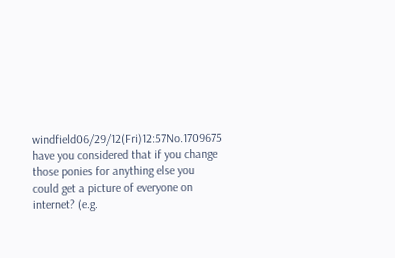windfield06/29/12(Fri)12:57No.1709675 have you considered that if you change those ponies for anything else you could get a picture of everyone on internet? (e.g.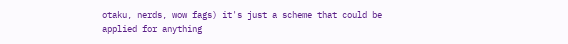otaku, nerds, wow fags) it's just a scheme that could be applied for anything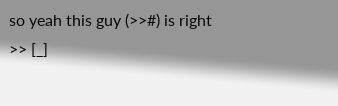so yeah this guy (>>#) is right
>> [_]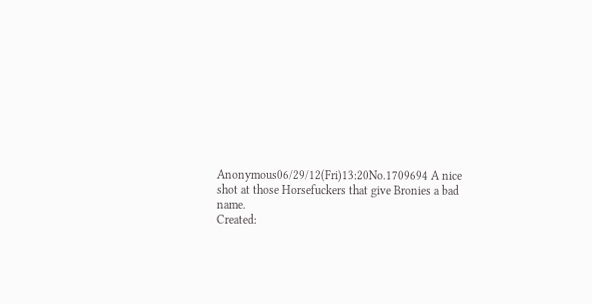Anonymous06/29/12(Fri)13:20No.1709694 A nice shot at those Horsefuckers that give Bronies a bad name.
Created: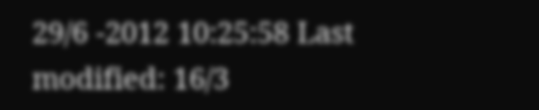29/6 -2012 10:25:58 Last modified: 16/3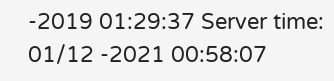-2019 01:29:37 Server time: 01/12 -2021 00:58:07